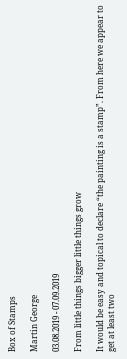Box of Stamps

Martin George

03.08.2019 - 07.09.2019

From little things bigger little things grow

It would be easy and topical to declare “the painting is a stamp”. From here we appear to get at least two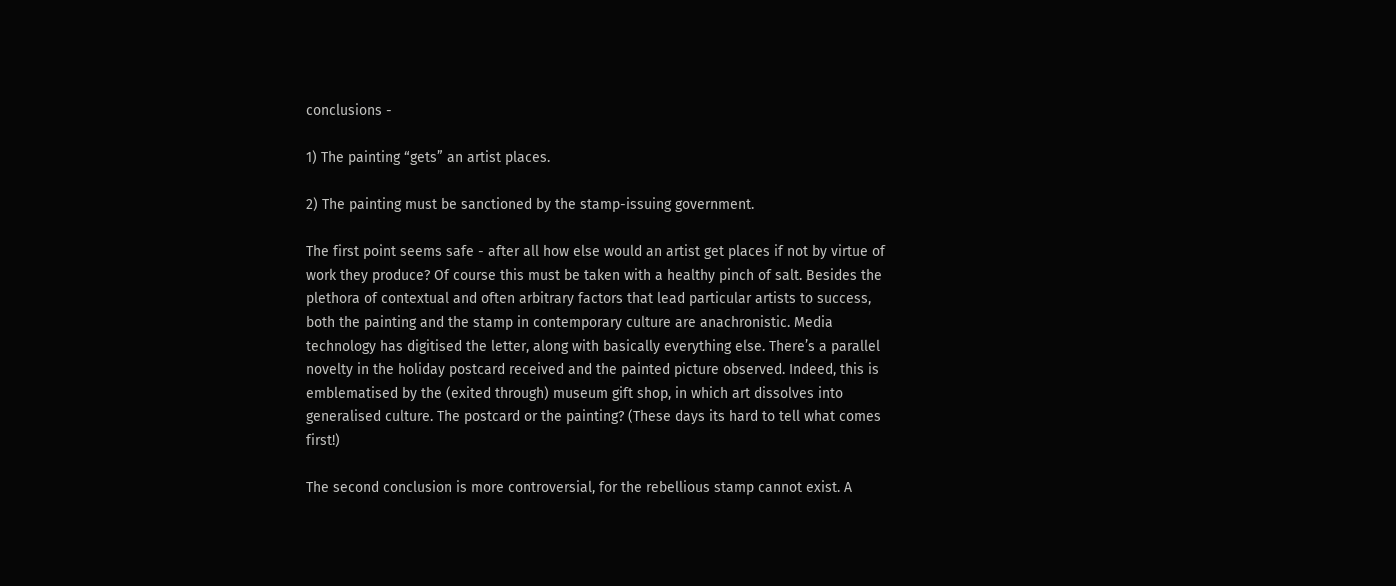conclusions -

1) The painting “gets” an artist places.

2) The painting must be sanctioned by the stamp-issuing government.

The first point seems safe - after all how else would an artist get places if not by virtue of work they produce? Of course this must be taken with a healthy pinch of salt. Besides the plethora of contextual and often arbitrary factors that lead particular artists to success, both the painting and the stamp in contemporary culture are anachronistic. Media technology has digitised the letter, along with basically everything else. There’s a parallel novelty in the holiday postcard received and the painted picture observed. Indeed, this is emblematised by the (exited through) museum gift shop, in which art dissolves into generalised culture. The postcard or the painting? (These days its hard to tell what comes first!)

The second conclusion is more controversial, for the rebellious stamp cannot exist. A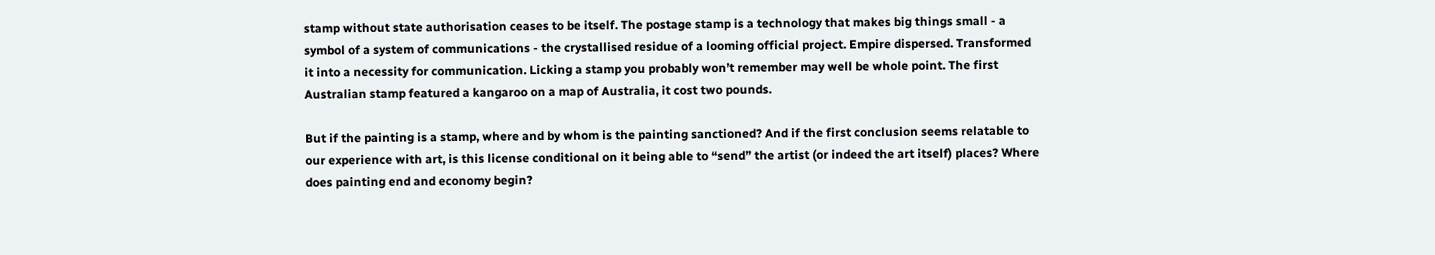stamp without state authorisation ceases to be itself. The postage stamp is a technology that makes big things small - a symbol of a system of communications - the crystallised residue of a looming official project. Empire dispersed. Transformed it into a necessity for communication. Licking a stamp you probably won’t remember may well be whole point. The first Australian stamp featured a kangaroo on a map of Australia, it cost two pounds.

But if the painting is a stamp, where and by whom is the painting sanctioned? And if the first conclusion seems relatable to our experience with art, is this license conditional on it being able to “send” the artist (or indeed the art itself) places? Where does painting end and economy begin?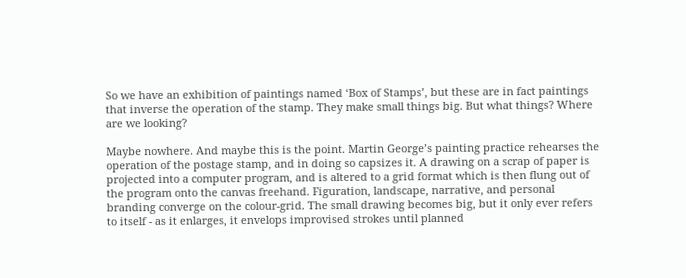So we have an exhibition of paintings named ‘Box of Stamps’, but these are in fact paintings that inverse the operation of the stamp. They make small things big. But what things? Where are we looking?

Maybe nowhere. And maybe this is the point. Martin George’s painting practice rehearses the operation of the postage stamp, and in doing so capsizes it. A drawing on a scrap of paper is projected into a computer program, and is altered to a grid format which is then flung out of the program onto the canvas freehand. Figuration, landscape, narrative, and personal branding converge on the colour-grid. The small drawing becomes big, but it only ever refers to itself - as it enlarges, it envelops improvised strokes until planned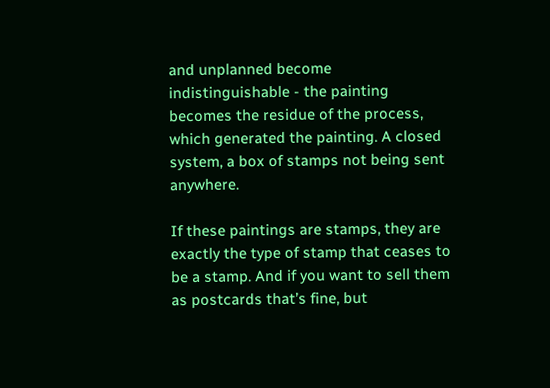and unplanned become indistinguishable - the painting becomes the residue of the process, which generated the painting. A closed system, a box of stamps not being sent anywhere.

If these paintings are stamps, they are exactly the type of stamp that ceases to be a stamp. And if you want to sell them as postcards that’s fine, but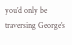you’d only be traversing George’s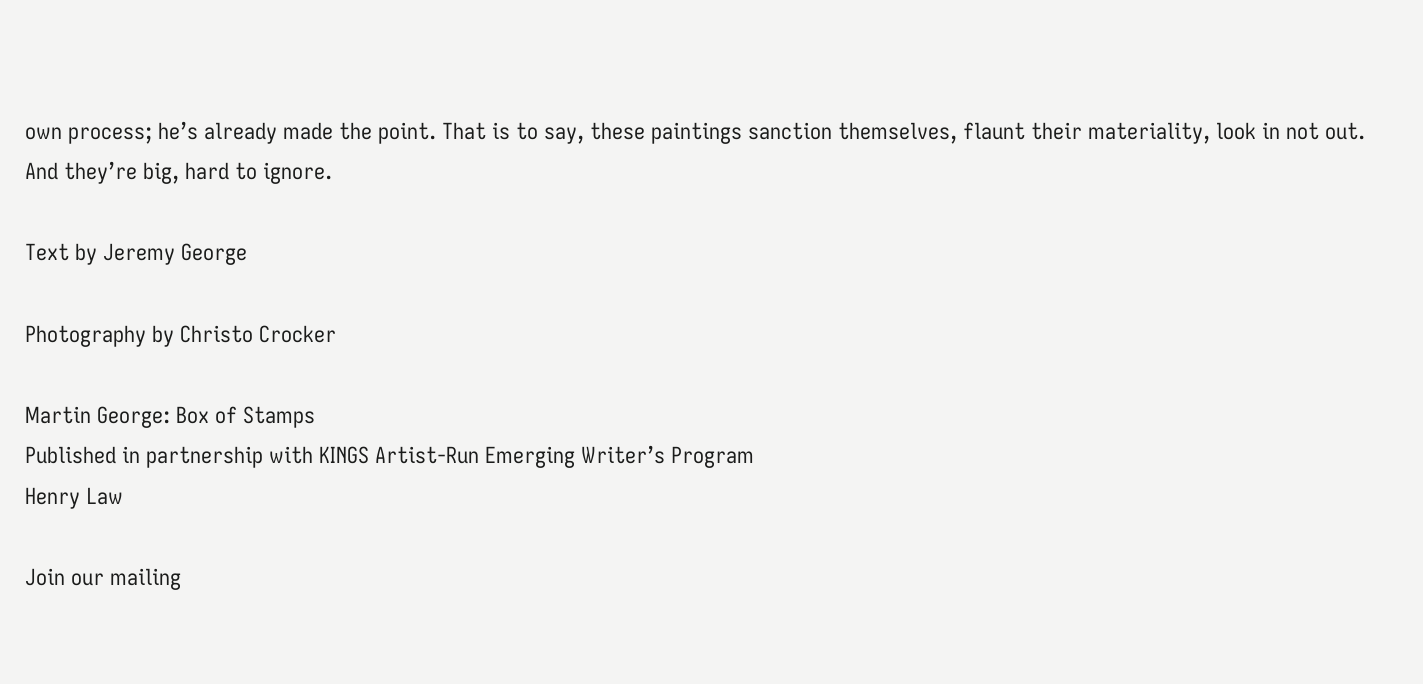own process; he’s already made the point. That is to say, these paintings sanction themselves, flaunt their materiality, look in not out. And they’re big, hard to ignore.

Text by Jeremy George

Photography by Christo Crocker

Martin George: Box of Stamps
Published in partnership with KINGS Artist-Run Emerging Writer’s Program
Henry Law

Join our mailing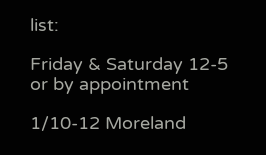list:

Friday & Saturday 12-5
or by appointment

1/10-12 Moreland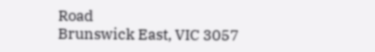Road
Brunswick East, VIC 3057